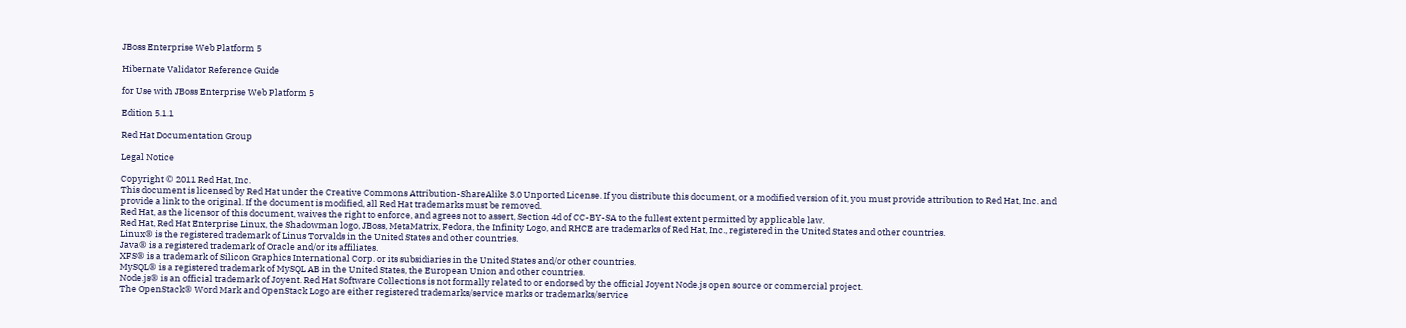JBoss Enterprise Web Platform 5

Hibernate Validator Reference Guide

for Use with JBoss Enterprise Web Platform 5

Edition 5.1.1

Red Hat Documentation Group

Legal Notice

Copyright © 2011 Red Hat, Inc.
This document is licensed by Red Hat under the Creative Commons Attribution-ShareAlike 3.0 Unported License. If you distribute this document, or a modified version of it, you must provide attribution to Red Hat, Inc. and provide a link to the original. If the document is modified, all Red Hat trademarks must be removed.
Red Hat, as the licensor of this document, waives the right to enforce, and agrees not to assert, Section 4d of CC-BY-SA to the fullest extent permitted by applicable law.
Red Hat, Red Hat Enterprise Linux, the Shadowman logo, JBoss, MetaMatrix, Fedora, the Infinity Logo, and RHCE are trademarks of Red Hat, Inc., registered in the United States and other countries.
Linux® is the registered trademark of Linus Torvalds in the United States and other countries.
Java® is a registered trademark of Oracle and/or its affiliates.
XFS® is a trademark of Silicon Graphics International Corp. or its subsidiaries in the United States and/or other countries.
MySQL® is a registered trademark of MySQL AB in the United States, the European Union and other countries.
Node.js® is an official trademark of Joyent. Red Hat Software Collections is not formally related to or endorsed by the official Joyent Node.js open source or commercial project.
The OpenStack® Word Mark and OpenStack Logo are either registered trademarks/service marks or trademarks/service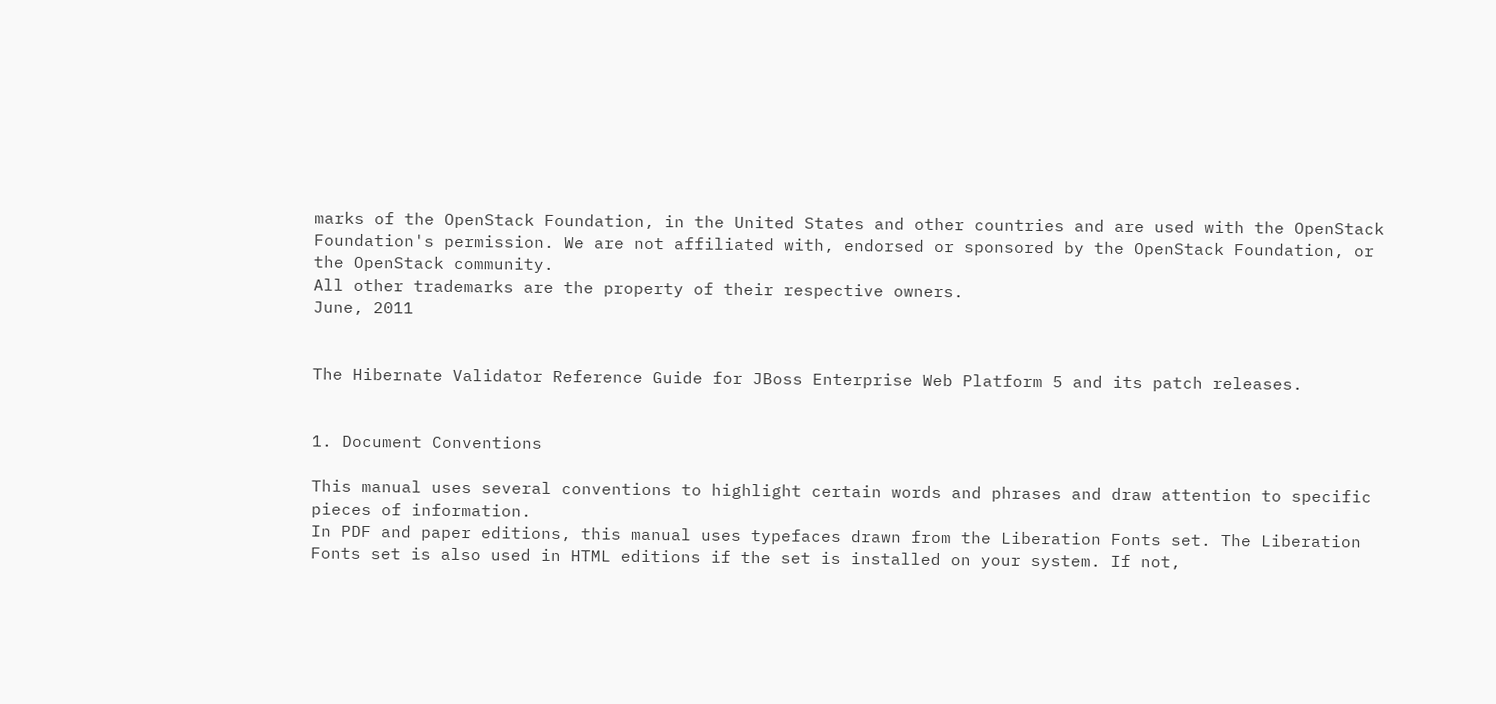marks of the OpenStack Foundation, in the United States and other countries and are used with the OpenStack Foundation's permission. We are not affiliated with, endorsed or sponsored by the OpenStack Foundation, or the OpenStack community.
All other trademarks are the property of their respective owners.
June, 2011


The Hibernate Validator Reference Guide for JBoss Enterprise Web Platform 5 and its patch releases.


1. Document Conventions

This manual uses several conventions to highlight certain words and phrases and draw attention to specific pieces of information.
In PDF and paper editions, this manual uses typefaces drawn from the Liberation Fonts set. The Liberation Fonts set is also used in HTML editions if the set is installed on your system. If not,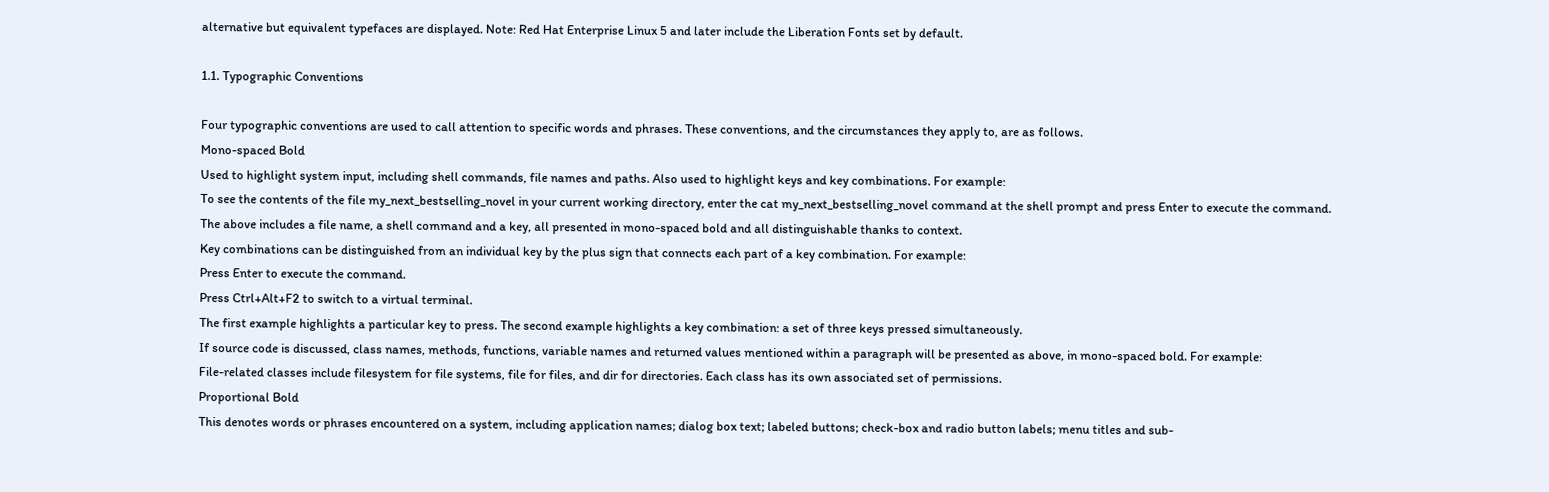alternative but equivalent typefaces are displayed. Note: Red Hat Enterprise Linux 5 and later include the Liberation Fonts set by default.

1.1. Typographic Conventions

Four typographic conventions are used to call attention to specific words and phrases. These conventions, and the circumstances they apply to, are as follows.
Mono-spaced Bold
Used to highlight system input, including shell commands, file names and paths. Also used to highlight keys and key combinations. For example:
To see the contents of the file my_next_bestselling_novel in your current working directory, enter the cat my_next_bestselling_novel command at the shell prompt and press Enter to execute the command.
The above includes a file name, a shell command and a key, all presented in mono-spaced bold and all distinguishable thanks to context.
Key combinations can be distinguished from an individual key by the plus sign that connects each part of a key combination. For example:
Press Enter to execute the command.
Press Ctrl+Alt+F2 to switch to a virtual terminal.
The first example highlights a particular key to press. The second example highlights a key combination: a set of three keys pressed simultaneously.
If source code is discussed, class names, methods, functions, variable names and returned values mentioned within a paragraph will be presented as above, in mono-spaced bold. For example:
File-related classes include filesystem for file systems, file for files, and dir for directories. Each class has its own associated set of permissions.
Proportional Bold
This denotes words or phrases encountered on a system, including application names; dialog box text; labeled buttons; check-box and radio button labels; menu titles and sub-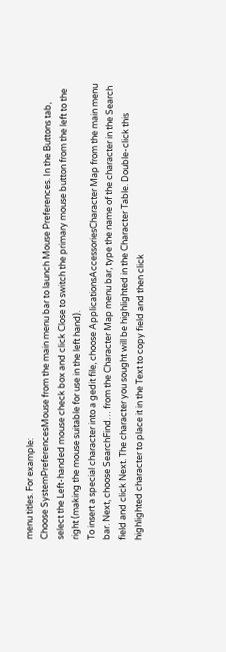menu titles. For example:
Choose SystemPreferencesMouse from the main menu bar to launch Mouse Preferences. In the Buttons tab, select the Left-handed mouse check box and click Close to switch the primary mouse button from the left to the right (making the mouse suitable for use in the left hand).
To insert a special character into a gedit file, choose ApplicationsAccessoriesCharacter Map from the main menu bar. Next, choose SearchFind… from the Character Map menu bar, type the name of the character in the Search field and click Next. The character you sought will be highlighted in the Character Table. Double-click this highlighted character to place it in the Text to copy field and then click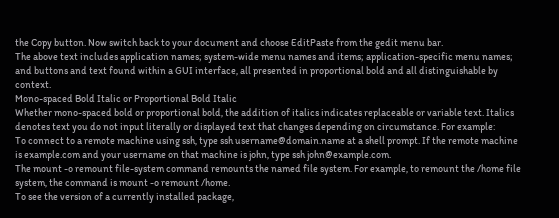the Copy button. Now switch back to your document and choose EditPaste from the gedit menu bar.
The above text includes application names; system-wide menu names and items; application-specific menu names; and buttons and text found within a GUI interface, all presented in proportional bold and all distinguishable by context.
Mono-spaced Bold Italic or Proportional Bold Italic
Whether mono-spaced bold or proportional bold, the addition of italics indicates replaceable or variable text. Italics denotes text you do not input literally or displayed text that changes depending on circumstance. For example:
To connect to a remote machine using ssh, type ssh username@domain.name at a shell prompt. If the remote machine is example.com and your username on that machine is john, type ssh john@example.com.
The mount -o remount file-system command remounts the named file system. For example, to remount the /home file system, the command is mount -o remount /home.
To see the version of a currently installed package,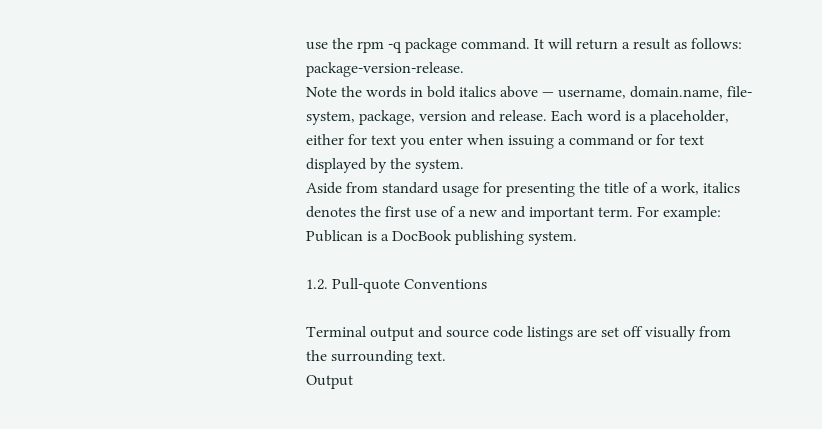use the rpm -q package command. It will return a result as follows: package-version-release.
Note the words in bold italics above — username, domain.name, file-system, package, version and release. Each word is a placeholder, either for text you enter when issuing a command or for text displayed by the system.
Aside from standard usage for presenting the title of a work, italics denotes the first use of a new and important term. For example:
Publican is a DocBook publishing system.

1.2. Pull-quote Conventions

Terminal output and source code listings are set off visually from the surrounding text.
Output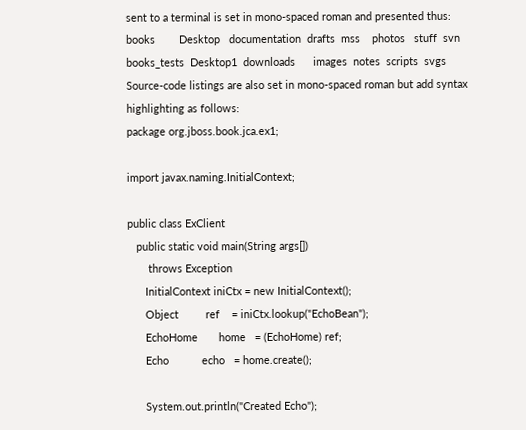sent to a terminal is set in mono-spaced roman and presented thus:
books        Desktop   documentation  drafts  mss    photos   stuff  svn
books_tests  Desktop1  downloads      images  notes  scripts  svgs
Source-code listings are also set in mono-spaced roman but add syntax highlighting as follows:
package org.jboss.book.jca.ex1;

import javax.naming.InitialContext;

public class ExClient
   public static void main(String args[])
       throws Exception
      InitialContext iniCtx = new InitialContext();
      Object         ref    = iniCtx.lookup("EchoBean");
      EchoHome       home   = (EchoHome) ref;
      Echo           echo   = home.create();

      System.out.println("Created Echo");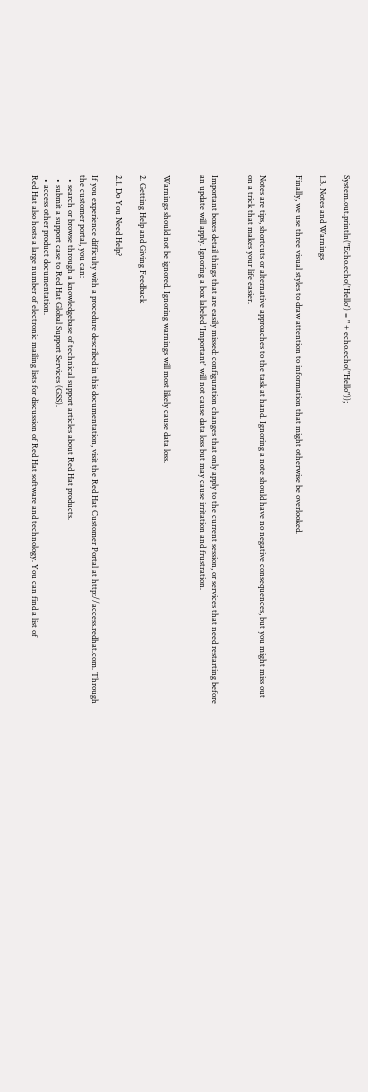System.out.println("Echo.echo('Hello') = " + echo.echo("Hello"));

1.3. Notes and Warnings

Finally, we use three visual styles to draw attention to information that might otherwise be overlooked.


Notes are tips, shortcuts or alternative approaches to the task at hand. Ignoring a note should have no negative consequences, but you might miss out on a trick that makes your life easier.


Important boxes detail things that are easily missed: configuration changes that only apply to the current session, or services that need restarting before an update will apply. Ignoring a box labeled 'Important' will not cause data loss but may cause irritation and frustration.


Warnings should not be ignored. Ignoring warnings will most likely cause data loss.

2. Getting Help and Giving Feedback

2.1. Do You Need Help?

If you experience difficulty with a procedure described in this documentation, visit the Red Hat Customer Portal at http://access.redhat.com. Through the customer portal, you can:
  • search or browse through a knowledgebase of technical support articles about Red Hat products.
  • submit a support case to Red Hat Global Support Services (GSS).
  • access other product documentation.
Red Hat also hosts a large number of electronic mailing lists for discussion of Red Hat software and technology. You can find a list of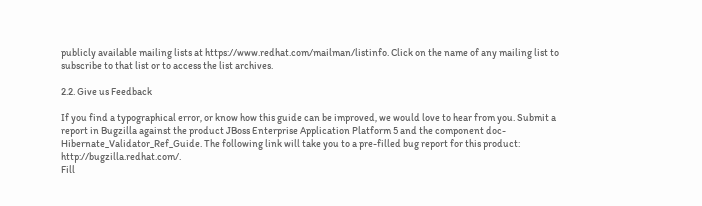publicly available mailing lists at https://www.redhat.com/mailman/listinfo. Click on the name of any mailing list to subscribe to that list or to access the list archives.

2.2. Give us Feedback

If you find a typographical error, or know how this guide can be improved, we would love to hear from you. Submit a report in Bugzilla against the product JBoss Enterprise Application Platform 5 and the component doc-Hibernate_Validator_Ref_Guide. The following link will take you to a pre-filled bug report for this product: http://bugzilla.redhat.com/.
Fill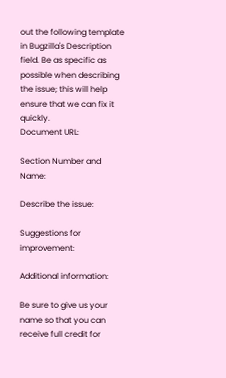out the following template in Bugzilla's Description field. Be as specific as possible when describing the issue; this will help ensure that we can fix it quickly.
Document URL:

Section Number and Name:

Describe the issue:

Suggestions for improvement:

Additional information:

Be sure to give us your name so that you can receive full credit for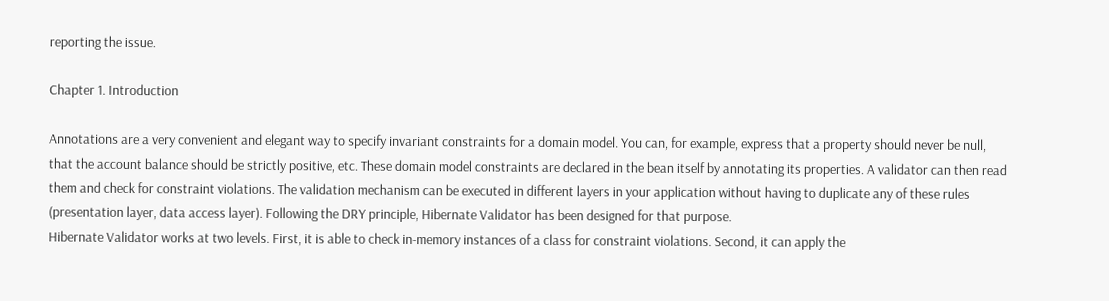reporting the issue.

Chapter 1. Introduction

Annotations are a very convenient and elegant way to specify invariant constraints for a domain model. You can, for example, express that a property should never be null, that the account balance should be strictly positive, etc. These domain model constraints are declared in the bean itself by annotating its properties. A validator can then read them and check for constraint violations. The validation mechanism can be executed in different layers in your application without having to duplicate any of these rules (presentation layer, data access layer). Following the DRY principle, Hibernate Validator has been designed for that purpose.
Hibernate Validator works at two levels. First, it is able to check in-memory instances of a class for constraint violations. Second, it can apply the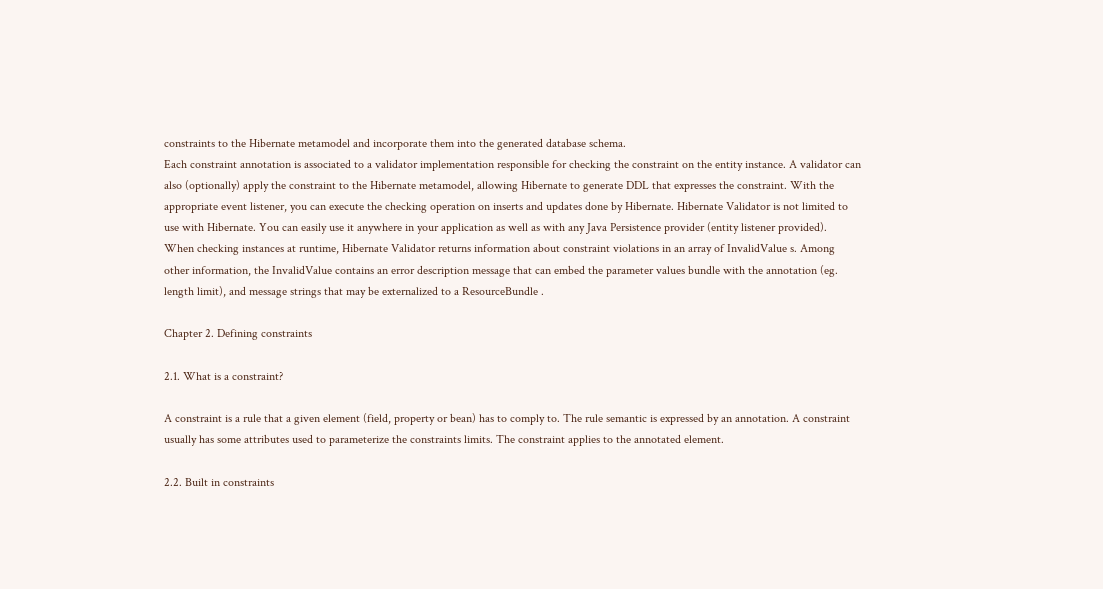constraints to the Hibernate metamodel and incorporate them into the generated database schema.
Each constraint annotation is associated to a validator implementation responsible for checking the constraint on the entity instance. A validator can also (optionally) apply the constraint to the Hibernate metamodel, allowing Hibernate to generate DDL that expresses the constraint. With the appropriate event listener, you can execute the checking operation on inserts and updates done by Hibernate. Hibernate Validator is not limited to use with Hibernate. You can easily use it anywhere in your application as well as with any Java Persistence provider (entity listener provided).
When checking instances at runtime, Hibernate Validator returns information about constraint violations in an array of InvalidValue s. Among other information, the InvalidValue contains an error description message that can embed the parameter values bundle with the annotation (eg. length limit), and message strings that may be externalized to a ResourceBundle .

Chapter 2. Defining constraints

2.1. What is a constraint?

A constraint is a rule that a given element (field, property or bean) has to comply to. The rule semantic is expressed by an annotation. A constraint usually has some attributes used to parameterize the constraints limits. The constraint applies to the annotated element.

2.2. Built in constraints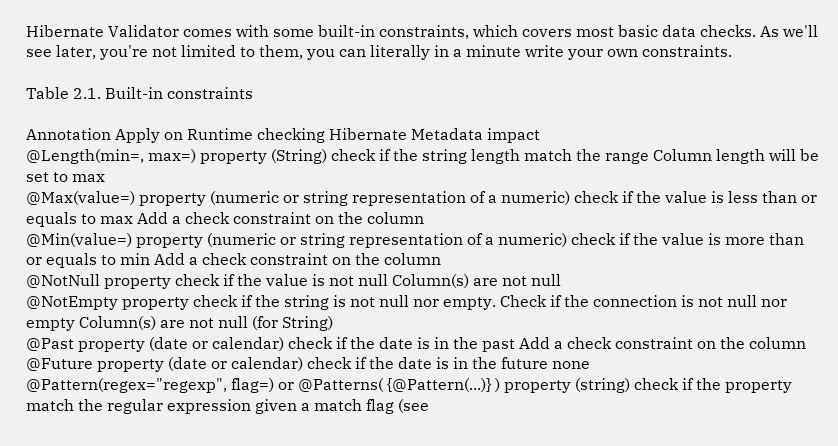Hibernate Validator comes with some built-in constraints, which covers most basic data checks. As we'll see later, you're not limited to them, you can literally in a minute write your own constraints.

Table 2.1. Built-in constraints

Annotation Apply on Runtime checking Hibernate Metadata impact
@Length(min=, max=) property (String) check if the string length match the range Column length will be set to max
@Max(value=) property (numeric or string representation of a numeric) check if the value is less than or equals to max Add a check constraint on the column
@Min(value=) property (numeric or string representation of a numeric) check if the value is more than or equals to min Add a check constraint on the column
@NotNull property check if the value is not null Column(s) are not null
@NotEmpty property check if the string is not null nor empty. Check if the connection is not null nor empty Column(s) are not null (for String)
@Past property (date or calendar) check if the date is in the past Add a check constraint on the column
@Future property (date or calendar) check if the date is in the future none
@Pattern(regex="regexp", flag=) or @Patterns( {@Pattern(...)} ) property (string) check if the property match the regular expression given a match flag (see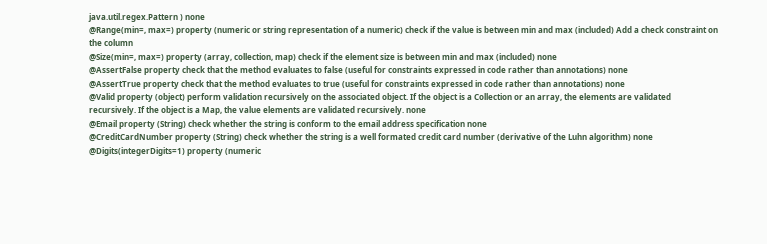java.util.regex.Pattern ) none
@Range(min=, max=) property (numeric or string representation of a numeric) check if the value is between min and max (included) Add a check constraint on the column
@Size(min=, max=) property (array, collection, map) check if the element size is between min and max (included) none
@AssertFalse property check that the method evaluates to false (useful for constraints expressed in code rather than annotations) none
@AssertTrue property check that the method evaluates to true (useful for constraints expressed in code rather than annotations) none
@Valid property (object) perform validation recursively on the associated object. If the object is a Collection or an array, the elements are validated recursively. If the object is a Map, the value elements are validated recursively. none
@Email property (String) check whether the string is conform to the email address specification none
@CreditCardNumber property (String) check whether the string is a well formated credit card number (derivative of the Luhn algorithm) none
@Digits(integerDigits=1) property (numeric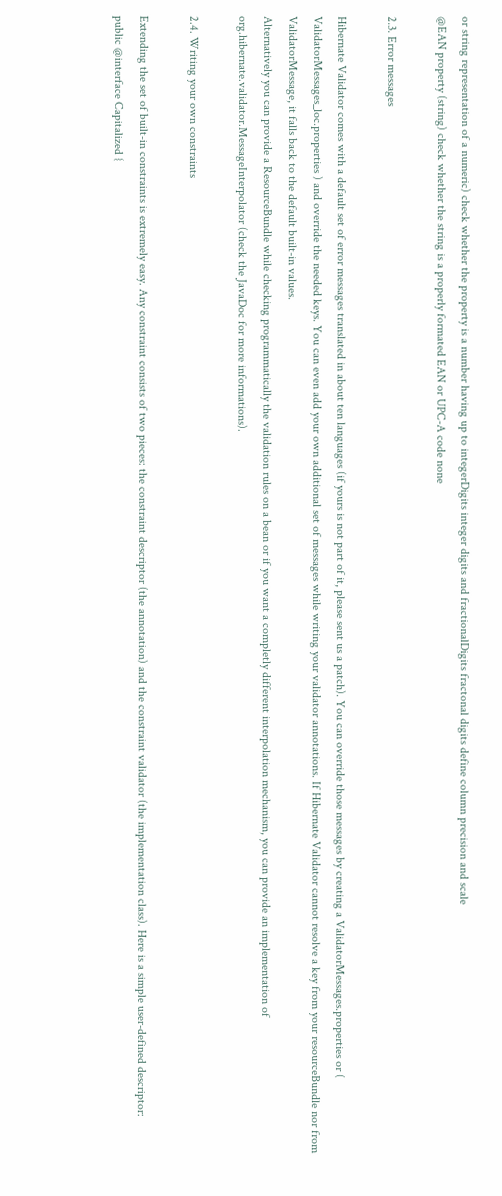or string representation of a numeric) check whether the property is a number having up to integerDigits integer digits and fractionalDigits fractonal digits define column precision and scale
@EAN property (string) check whether the string is a properly formated EAN or UPC-A code none

2.3. Error messages

Hibernate Validator comes with a default set of error messages translated in about ten languages (if yours is not part of it, please sent us a patch). You can override those messages by creating a ValidatorMessages.properties or ( ValidatorMessages_loc.properties ) and override the needed keys. You can even add your own additional set of messages while writing your validator annotations. If Hibernate Validator cannot resolve a key from your resourceBundle nor from ValidatorMessage, it falls back to the default built-in values.
Alternatively you can provide a ResourceBundle while checking programmatically the validation rules on a bean or if you want a completly different interpolation mechanism, you can provide an implementation of org.hibernate.validator.MessageInterpolator (check the JavaDoc for more informations).

2.4. Writing your own constraints

Extending the set of built-in constraints is extremely easy. Any constraint consists of two pieces: the constraint descriptor (the annotation) and the constraint validator (the implementation class). Here is a simple user-defined descriptor:
public @interface Capitalized {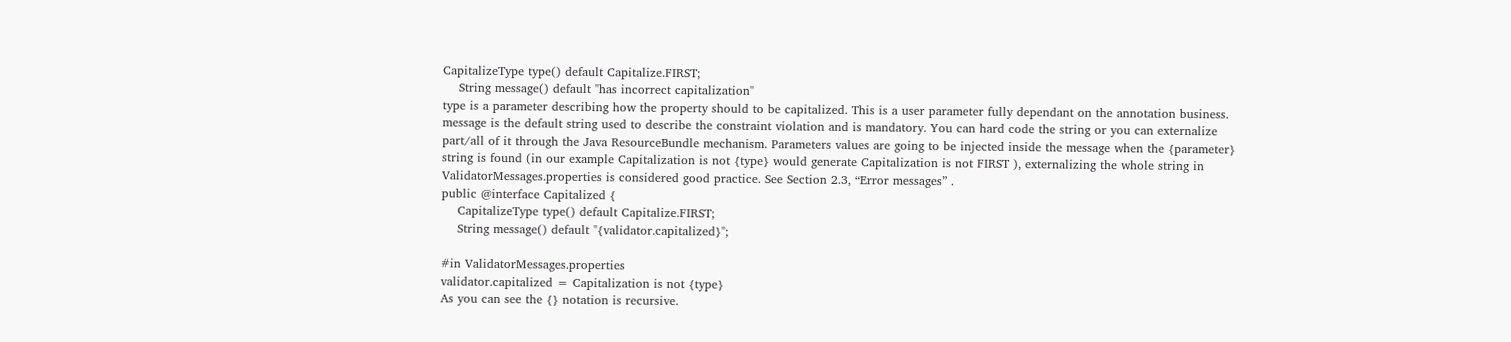CapitalizeType type() default Capitalize.FIRST;
    String message() default "has incorrect capitalization"
type is a parameter describing how the property should to be capitalized. This is a user parameter fully dependant on the annotation business.
message is the default string used to describe the constraint violation and is mandatory. You can hard code the string or you can externalize part/all of it through the Java ResourceBundle mechanism. Parameters values are going to be injected inside the message when the {parameter} string is found (in our example Capitalization is not {type} would generate Capitalization is not FIRST ), externalizing the whole string in ValidatorMessages.properties is considered good practice. See Section 2.3, “Error messages” .
public @interface Capitalized {
    CapitalizeType type() default Capitalize.FIRST;
    String message() default "{validator.capitalized}";

#in ValidatorMessages.properties
validator.capitalized = Capitalization is not {type}
As you can see the {} notation is recursive.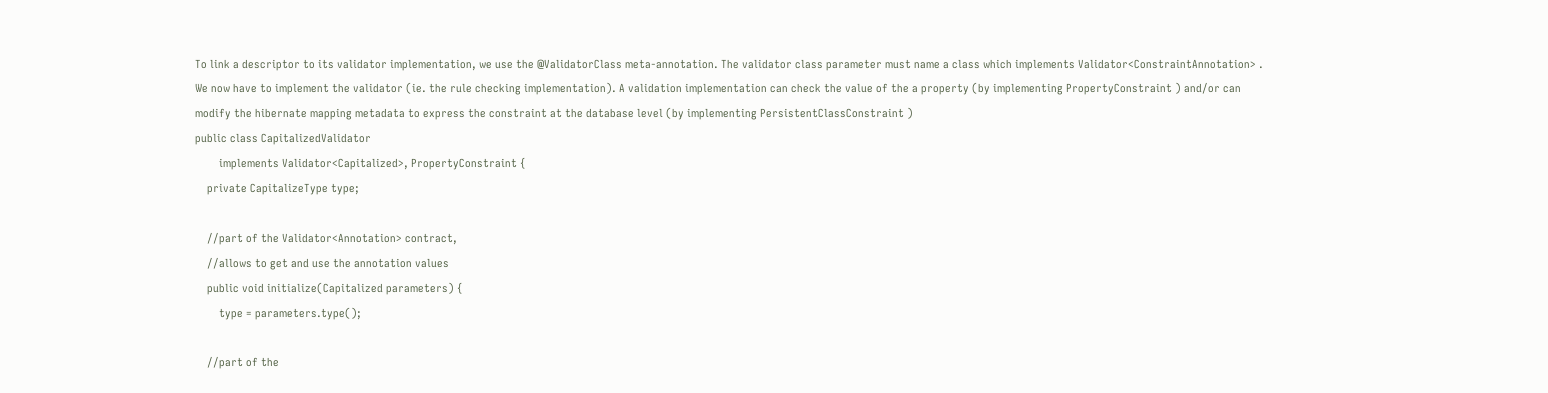To link a descriptor to its validator implementation, we use the @ValidatorClass meta-annotation. The validator class parameter must name a class which implements Validator<ConstraintAnnotation> .
We now have to implement the validator (ie. the rule checking implementation). A validation implementation can check the value of the a property (by implementing PropertyConstraint ) and/or can modify the hibernate mapping metadata to express the constraint at the database level (by implementing PersistentClassConstraint )
public class CapitalizedValidator
        implements Validator<Capitalized>, PropertyConstraint {
    private CapitalizeType type;

    //part of the Validator<Annotation> contract,
    //allows to get and use the annotation values
    public void initialize(Capitalized parameters) {
        type = parameters.type();

    //part of the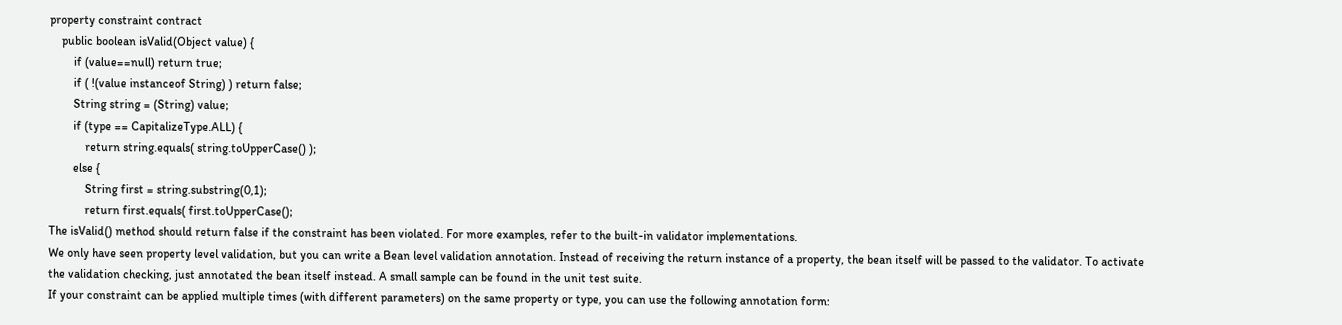property constraint contract
    public boolean isValid(Object value) {
        if (value==null) return true;
        if ( !(value instanceof String) ) return false;
        String string = (String) value;
        if (type == CapitalizeType.ALL) {
            return string.equals( string.toUpperCase() );
        else {
            String first = string.substring(0,1);
            return first.equals( first.toUpperCase();
The isValid() method should return false if the constraint has been violated. For more examples, refer to the built-in validator implementations.
We only have seen property level validation, but you can write a Bean level validation annotation. Instead of receiving the return instance of a property, the bean itself will be passed to the validator. To activate the validation checking, just annotated the bean itself instead. A small sample can be found in the unit test suite.
If your constraint can be applied multiple times (with different parameters) on the same property or type, you can use the following annotation form: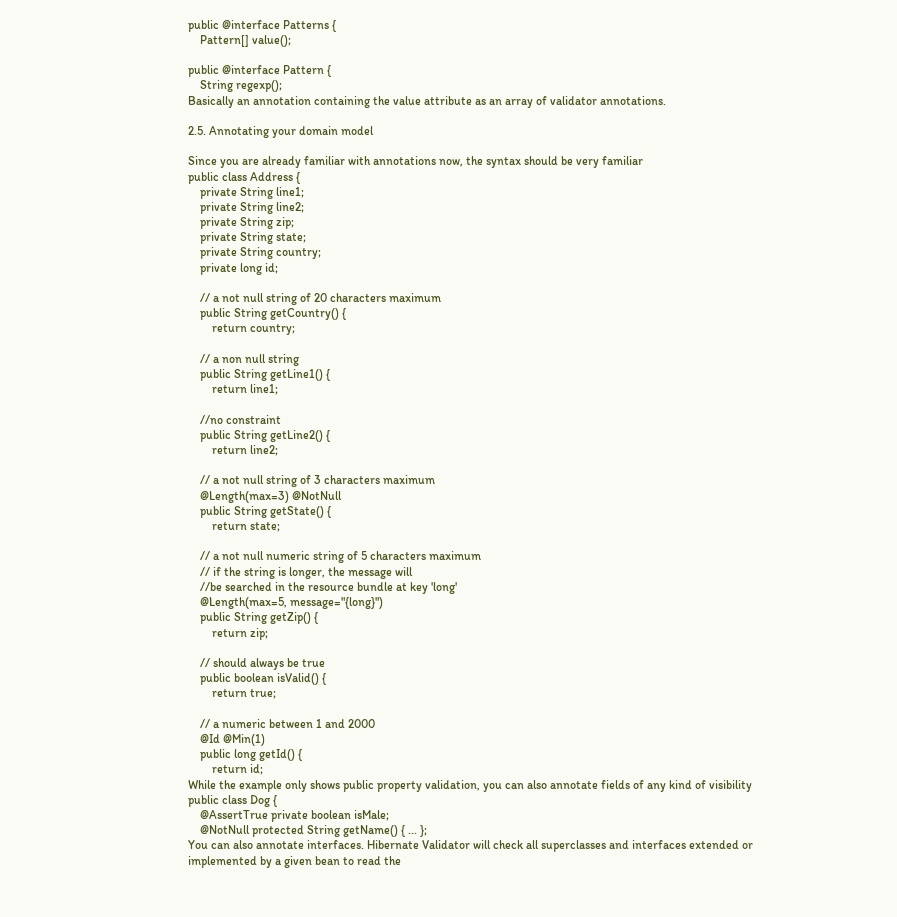public @interface Patterns {
    Pattern[] value();

public @interface Pattern {
    String regexp();
Basically an annotation containing the value attribute as an array of validator annotations.

2.5. Annotating your domain model

Since you are already familiar with annotations now, the syntax should be very familiar
public class Address {
    private String line1;
    private String line2;
    private String zip;
    private String state;
    private String country;
    private long id;

    // a not null string of 20 characters maximum
    public String getCountry() {
        return country;

    // a non null string
    public String getLine1() {
        return line1;

    //no constraint
    public String getLine2() {
        return line2;

    // a not null string of 3 characters maximum
    @Length(max=3) @NotNull
    public String getState() {
        return state;

    // a not null numeric string of 5 characters maximum
    // if the string is longer, the message will
    //be searched in the resource bundle at key 'long'
    @Length(max=5, message="{long}")
    public String getZip() {
        return zip;

    // should always be true
    public boolean isValid() {
        return true;

    // a numeric between 1 and 2000
    @Id @Min(1)
    public long getId() {
        return id;
While the example only shows public property validation, you can also annotate fields of any kind of visibility
public class Dog {
    @AssertTrue private boolean isMale;
    @NotNull protected String getName() { ... };
You can also annotate interfaces. Hibernate Validator will check all superclasses and interfaces extended or implemented by a given bean to read the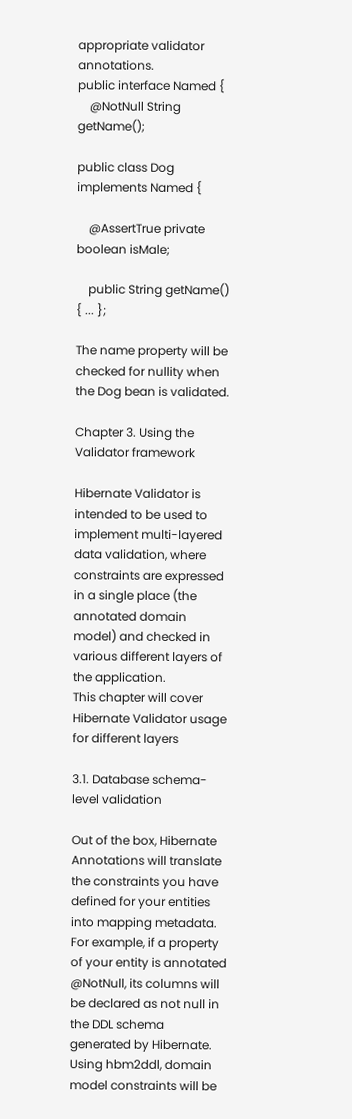appropriate validator annotations.
public interface Named {
    @NotNull String getName();

public class Dog implements Named {

    @AssertTrue private boolean isMale;

    public String getName() { ... };

The name property will be checked for nullity when the Dog bean is validated.

Chapter 3. Using the Validator framework

Hibernate Validator is intended to be used to implement multi-layered data validation, where constraints are expressed in a single place (the annotated domain model) and checked in various different layers of the application.
This chapter will cover Hibernate Validator usage for different layers

3.1. Database schema-level validation

Out of the box, Hibernate Annotations will translate the constraints you have defined for your entities into mapping metadata. For example, if a property of your entity is annotated @NotNull, its columns will be declared as not null in the DDL schema generated by Hibernate.
Using hbm2ddl, domain model constraints will be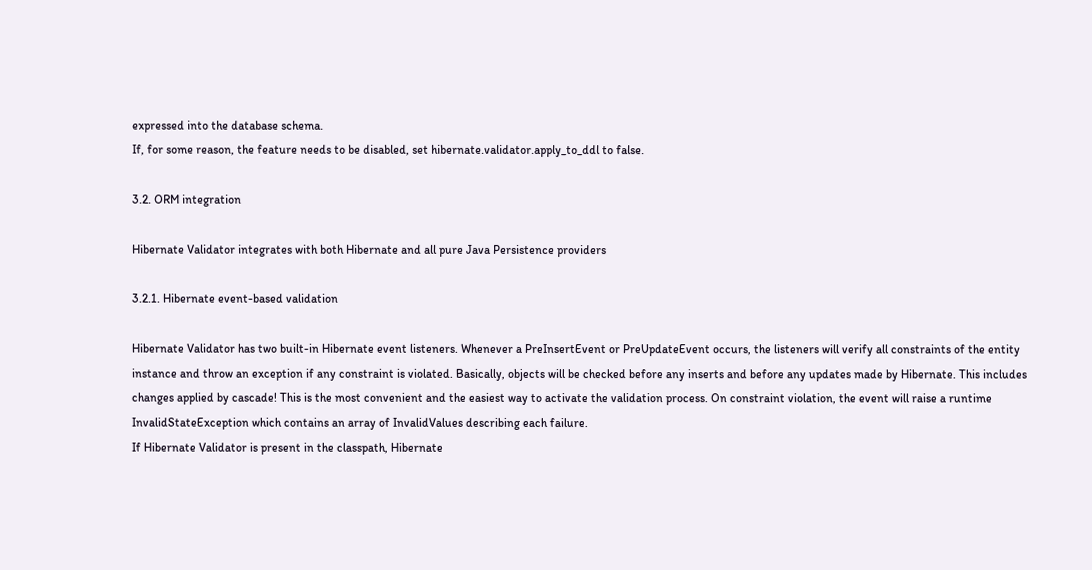expressed into the database schema.
If, for some reason, the feature needs to be disabled, set hibernate.validator.apply_to_ddl to false.

3.2. ORM integration

Hibernate Validator integrates with both Hibernate and all pure Java Persistence providers

3.2.1. Hibernate event-based validation

Hibernate Validator has two built-in Hibernate event listeners. Whenever a PreInsertEvent or PreUpdateEvent occurs, the listeners will verify all constraints of the entity instance and throw an exception if any constraint is violated. Basically, objects will be checked before any inserts and before any updates made by Hibernate. This includes changes applied by cascade! This is the most convenient and the easiest way to activate the validation process. On constraint violation, the event will raise a runtime InvalidStateException which contains an array of InvalidValues describing each failure.
If Hibernate Validator is present in the classpath, Hibernate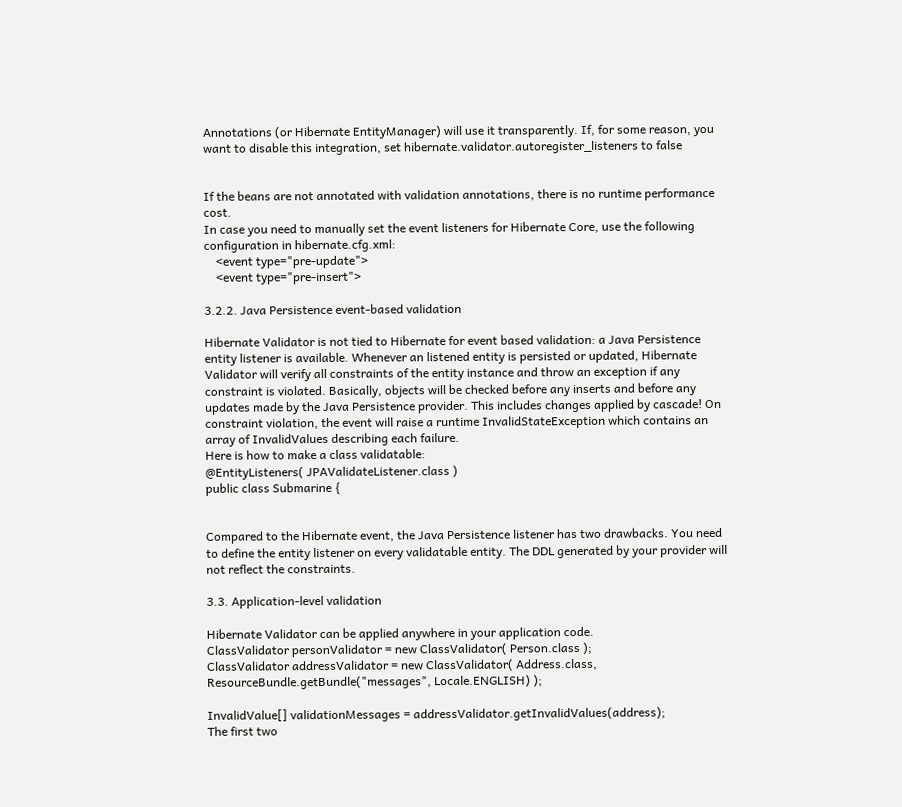Annotations (or Hibernate EntityManager) will use it transparently. If, for some reason, you want to disable this integration, set hibernate.validator.autoregister_listeners to false


If the beans are not annotated with validation annotations, there is no runtime performance cost.
In case you need to manually set the event listeners for Hibernate Core, use the following configuration in hibernate.cfg.xml:
    <event type="pre-update">
    <event type="pre-insert">

3.2.2. Java Persistence event-based validation

Hibernate Validator is not tied to Hibernate for event based validation: a Java Persistence entity listener is available. Whenever an listened entity is persisted or updated, Hibernate Validator will verify all constraints of the entity instance and throw an exception if any constraint is violated. Basically, objects will be checked before any inserts and before any updates made by the Java Persistence provider. This includes changes applied by cascade! On constraint violation, the event will raise a runtime InvalidStateException which contains an array of InvalidValues describing each failure.
Here is how to make a class validatable:
@EntityListeners( JPAValidateListener.class )
public class Submarine {


Compared to the Hibernate event, the Java Persistence listener has two drawbacks. You need to define the entity listener on every validatable entity. The DDL generated by your provider will not reflect the constraints.

3.3. Application-level validation

Hibernate Validator can be applied anywhere in your application code.
ClassValidator personValidator = new ClassValidator( Person.class );
ClassValidator addressValidator = new ClassValidator( Address.class, ResourceBundle.getBundle("messages", Locale.ENGLISH) );

InvalidValue[] validationMessages = addressValidator.getInvalidValues(address);
The first two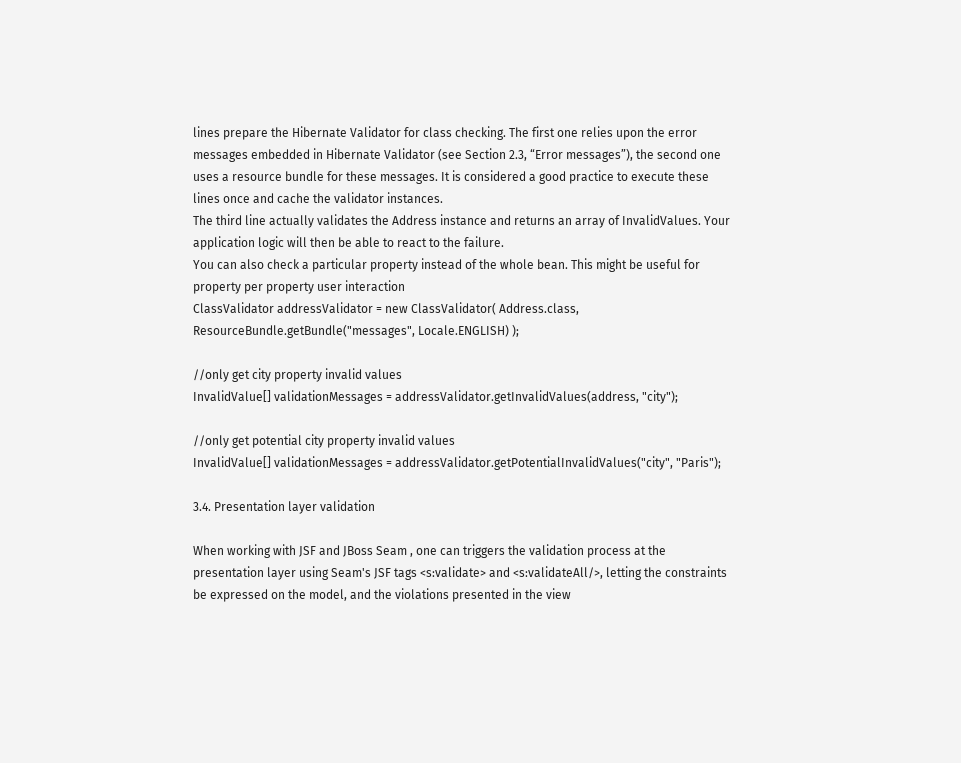lines prepare the Hibernate Validator for class checking. The first one relies upon the error messages embedded in Hibernate Validator (see Section 2.3, “Error messages”), the second one uses a resource bundle for these messages. It is considered a good practice to execute these lines once and cache the validator instances.
The third line actually validates the Address instance and returns an array of InvalidValues. Your application logic will then be able to react to the failure.
You can also check a particular property instead of the whole bean. This might be useful for property per property user interaction
ClassValidator addressValidator = new ClassValidator( Address.class, ResourceBundle.getBundle("messages", Locale.ENGLISH) );

//only get city property invalid values
InvalidValue[] validationMessages = addressValidator.getInvalidValues(address, "city");

//only get potential city property invalid values
InvalidValue[] validationMessages = addressValidator.getPotentialInvalidValues("city", "Paris");

3.4. Presentation layer validation

When working with JSF and JBoss Seam , one can triggers the validation process at the presentation layer using Seam's JSF tags <s:validate> and <s:validateAll/>, letting the constraints be expressed on the model, and the violations presented in the view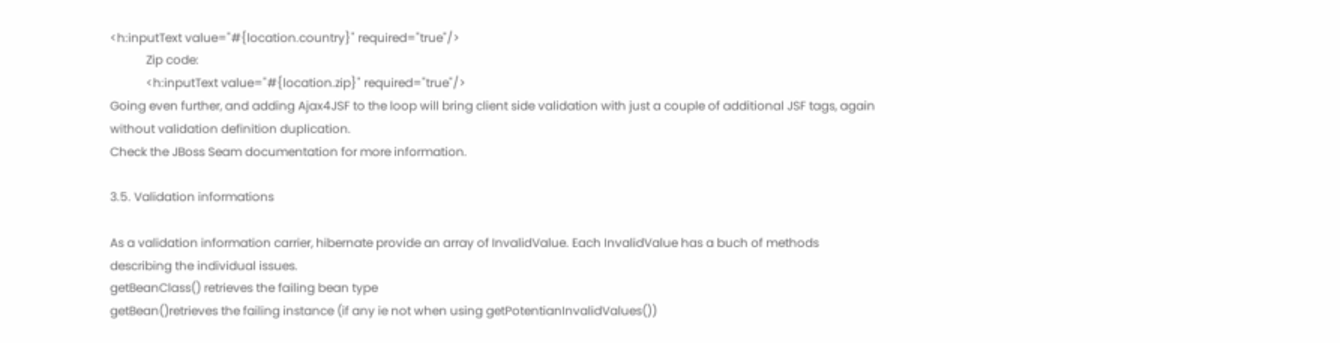<h:inputText value="#{location.country}" required="true"/>
            Zip code:
            <h:inputText value="#{location.zip}" required="true"/>
Going even further, and adding Ajax4JSF to the loop will bring client side validation with just a couple of additional JSF tags, again without validation definition duplication.
Check the JBoss Seam documentation for more information.

3.5. Validation informations

As a validation information carrier, hibernate provide an array of InvalidValue. Each InvalidValue has a buch of methods describing the individual issues.
getBeanClass() retrieves the failing bean type
getBean()retrieves the failing instance (if any ie not when using getPotentianInvalidValues())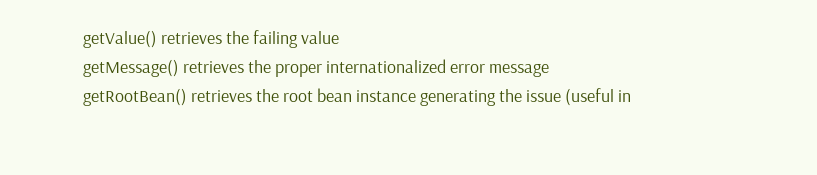getValue() retrieves the failing value
getMessage() retrieves the proper internationalized error message
getRootBean() retrieves the root bean instance generating the issue (useful in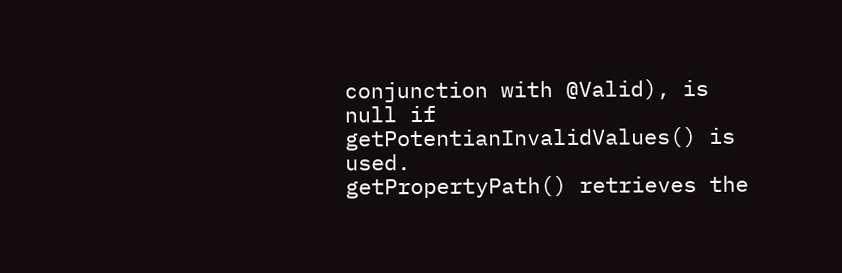conjunction with @Valid), is null if getPotentianInvalidValues() is used.
getPropertyPath() retrieves the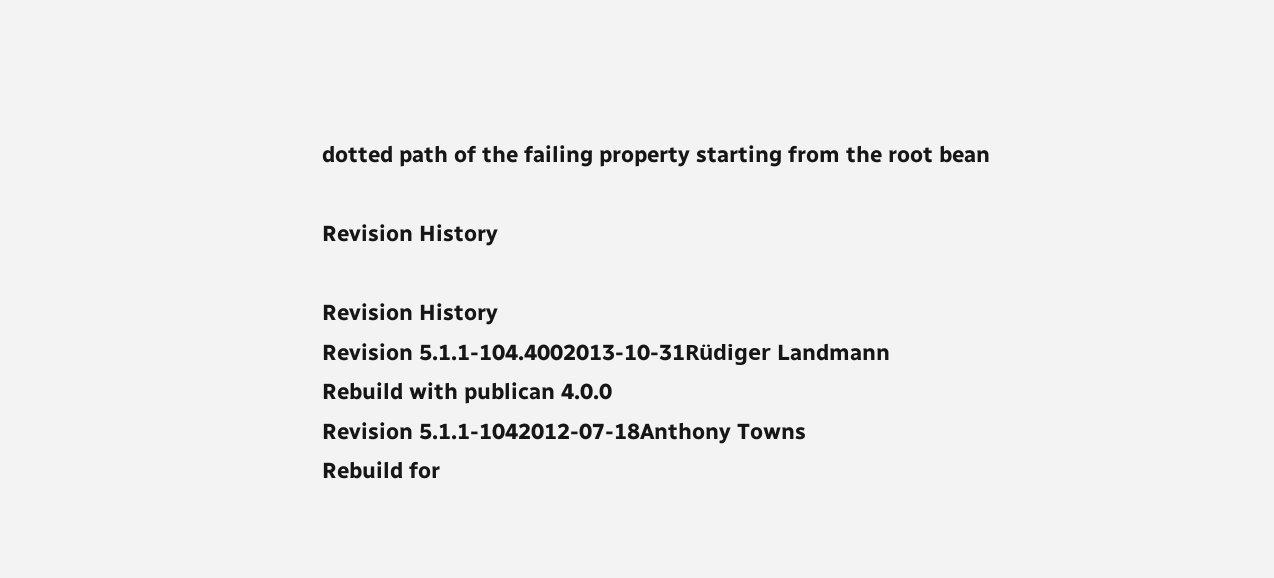dotted path of the failing property starting from the root bean

Revision History

Revision History
Revision 5.1.1-104.4002013-10-31Rüdiger Landmann
Rebuild with publican 4.0.0
Revision 5.1.1-1042012-07-18Anthony Towns
Rebuild for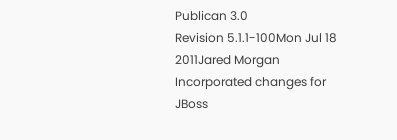Publican 3.0
Revision 5.1.1-100Mon Jul 18 2011Jared Morgan
Incorporated changes for JBoss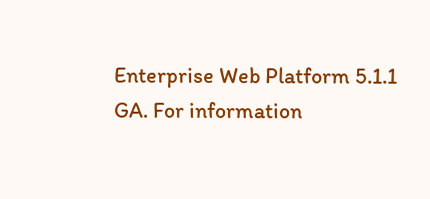Enterprise Web Platform 5.1.1 GA. For information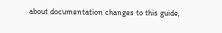about documentation changes to this guide,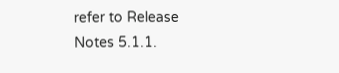refer to Release Notes 5.1.1.